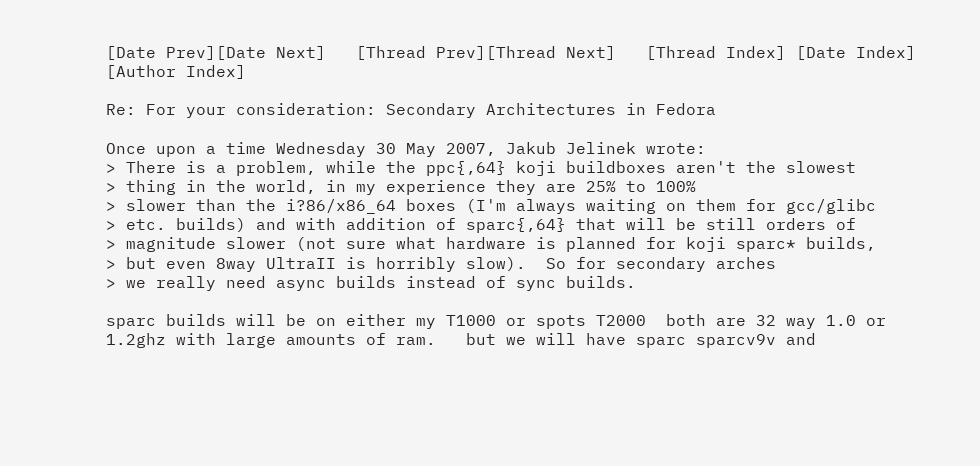[Date Prev][Date Next]   [Thread Prev][Thread Next]   [Thread Index] [Date Index] [Author Index]

Re: For your consideration: Secondary Architectures in Fedora

Once upon a time Wednesday 30 May 2007, Jakub Jelinek wrote:
> There is a problem, while the ppc{,64} koji buildboxes aren't the slowest
> thing in the world, in my experience they are 25% to 100%
> slower than the i?86/x86_64 boxes (I'm always waiting on them for gcc/glibc
> etc. builds) and with addition of sparc{,64} that will be still orders of
> magnitude slower (not sure what hardware is planned for koji sparc* builds,
> but even 8way UltraII is horribly slow).  So for secondary arches
> we really need async builds instead of sync builds.

sparc builds will be on either my T1000 or spots T2000  both are 32 way 1.0 or
1.2ghz with large amounts of ram.   but we will have sparc sparcv9v and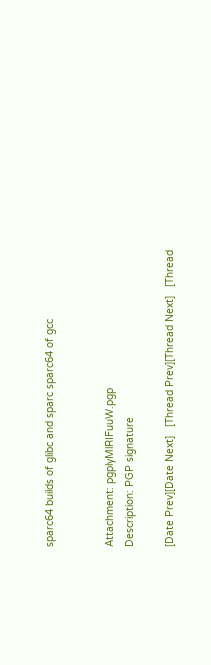sparc64 builds of glibc and sparc sparc64 of gcc


Attachment: pgplyMlRIFuuW.pgp
Description: PGP signature

[Date Prev][Date Next]   [Thread Prev][Thread Next]   [Thread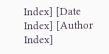Index] [Date Index] [Author Index]